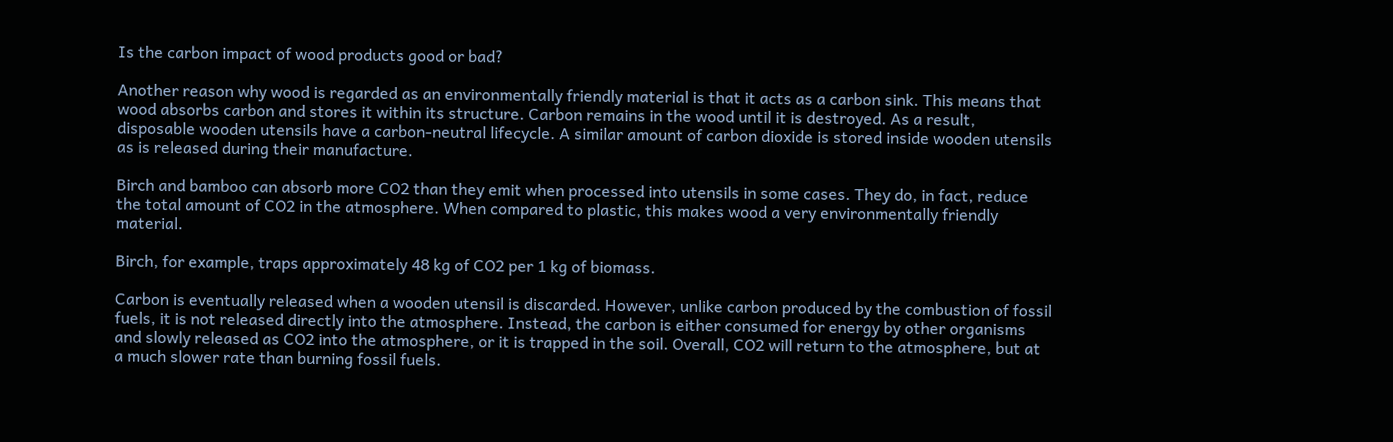Is the carbon impact of wood products good or bad?

Another reason why wood is regarded as an environmentally friendly material is that it acts as a carbon sink. This means that wood absorbs carbon and stores it within its structure. Carbon remains in the wood until it is destroyed. As a result, disposable wooden utensils have a carbon-neutral lifecycle. A similar amount of carbon dioxide is stored inside wooden utensils as is released during their manufacture.

Birch and bamboo can absorb more CO2 than they emit when processed into utensils in some cases. They do, in fact, reduce the total amount of CO2 in the atmosphere. When compared to plastic, this makes wood a very environmentally friendly material.

Birch, for example, traps approximately 48 kg of CO2 per 1 kg of biomass.

Carbon is eventually released when a wooden utensil is discarded. However, unlike carbon produced by the combustion of fossil fuels, it is not released directly into the atmosphere. Instead, the carbon is either consumed for energy by other organisms and slowly released as CO2 into the atmosphere, or it is trapped in the soil. Overall, CO2 will return to the atmosphere, but at a much slower rate than burning fossil fuels.